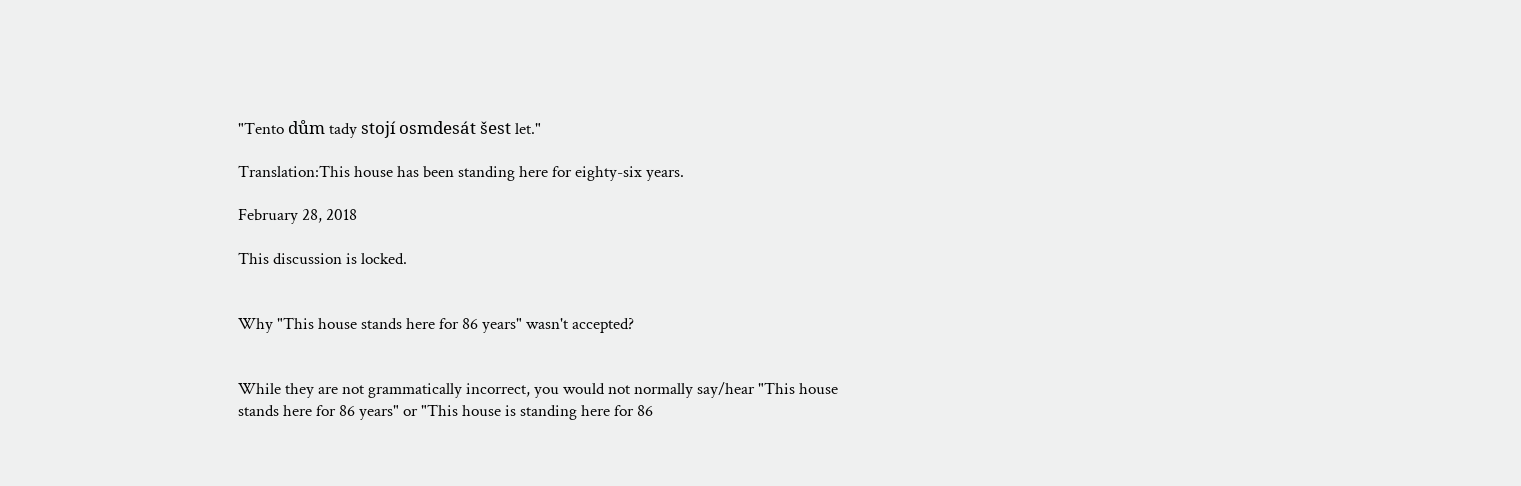"Tento dům tady stojí osmdesát šest let."

Translation:This house has been standing here for eighty-six years.

February 28, 2018

This discussion is locked.


Why "This house stands here for 86 years" wasn't accepted?


While they are not grammatically incorrect, you would not normally say/hear "This house stands here for 86 years" or "This house is standing here for 86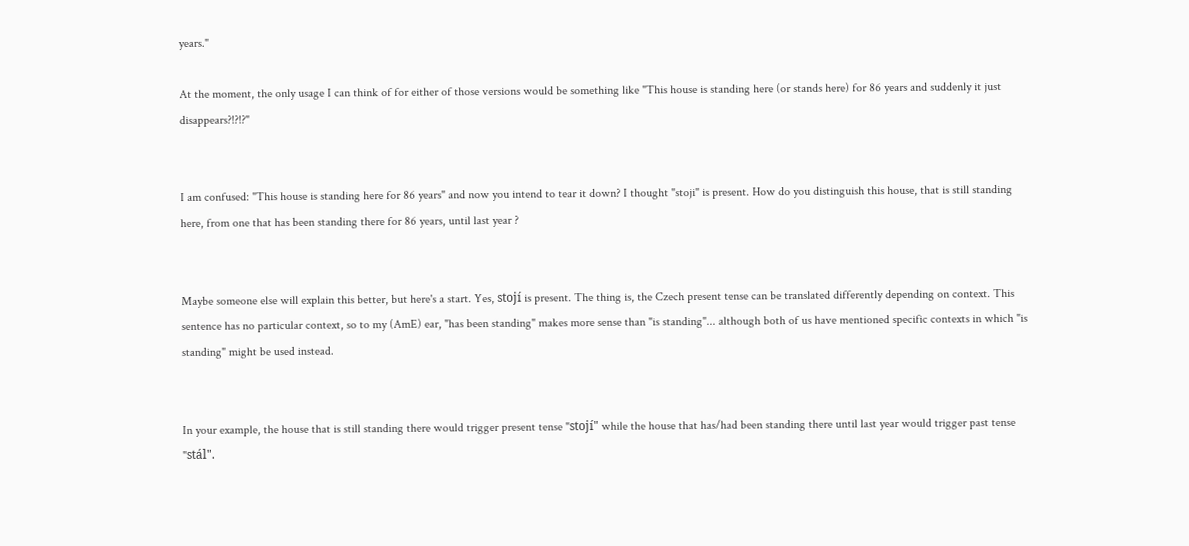years."

At the moment, the only usage I can think of for either of those versions would be something like "This house is standing here (or stands here) for 86 years and suddenly it just disappears?!?!?"


I am confused: "This house is standing here for 86 years" and now you intend to tear it down? I thought "stoji" is present. How do you distinguish this house, that is still standing here, from one that has been standing there for 86 years, until last year ?


Maybe someone else will explain this better, but here's a start. Yes, stojí is present. The thing is, the Czech present tense can be translated differently depending on context. This sentence has no particular context, so to my (AmE) ear, "has been standing" makes more sense than "is standing"... although both of us have mentioned specific contexts in which "is standing" might be used instead.


In your example, the house that is still standing there would trigger present tense "stojí" while the house that has/had been standing there until last year would trigger past tense "stál".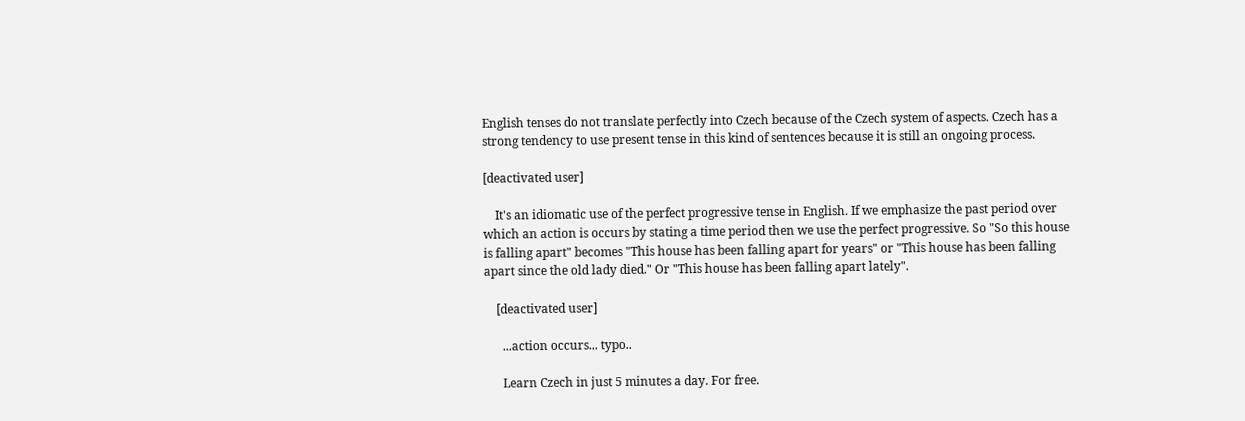English tenses do not translate perfectly into Czech because of the Czech system of aspects. Czech has a strong tendency to use present tense in this kind of sentences because it is still an ongoing process.

[deactivated user]

    It's an idiomatic use of the perfect progressive tense in English. If we emphasize the past period over which an action is occurs by stating a time period then we use the perfect progressive. So "So this house is falling apart" becomes "This house has been falling apart for years" or "This house has been falling apart since the old lady died." Or "This house has been falling apart lately".

    [deactivated user]

      ...action occurs... typo..

      Learn Czech in just 5 minutes a day. For free.